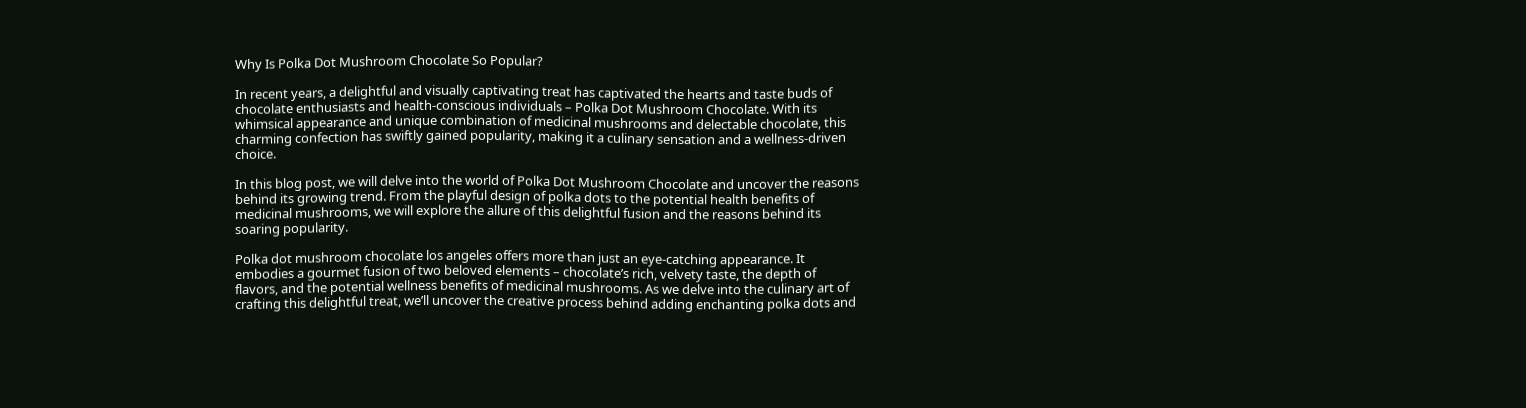Why Is Polka Dot Mushroom Chocolate So Popular?

In recent years, a delightful and visually captivating treat has captivated the hearts and taste buds of chocolate enthusiasts and health-conscious individuals – Polka Dot Mushroom Chocolate. With its whimsical appearance and unique combination of medicinal mushrooms and delectable chocolate, this charming confection has swiftly gained popularity, making it a culinary sensation and a wellness-driven choice.

In this blog post, we will delve into the world of Polka Dot Mushroom Chocolate and uncover the reasons behind its growing trend. From the playful design of polka dots to the potential health benefits of medicinal mushrooms, we will explore the allure of this delightful fusion and the reasons behind its soaring popularity.

Polka dot mushroom chocolate los angeles offers more than just an eye-catching appearance. It embodies a gourmet fusion of two beloved elements – chocolate’s rich, velvety taste, the depth of flavors, and the potential wellness benefits of medicinal mushrooms. As we delve into the culinary art of crafting this delightful treat, we’ll uncover the creative process behind adding enchanting polka dots and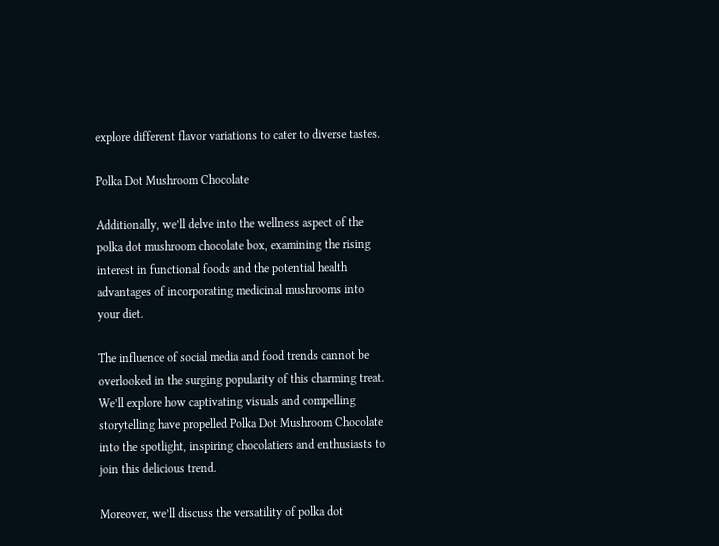explore different flavor variations to cater to diverse tastes.

Polka Dot Mushroom Chocolate

Additionally, we’ll delve into the wellness aspect of the polka dot mushroom chocolate box, examining the rising interest in functional foods and the potential health advantages of incorporating medicinal mushrooms into your diet.

The influence of social media and food trends cannot be overlooked in the surging popularity of this charming treat. We’ll explore how captivating visuals and compelling storytelling have propelled Polka Dot Mushroom Chocolate into the spotlight, inspiring chocolatiers and enthusiasts to join this delicious trend.

Moreover, we’ll discuss the versatility of polka dot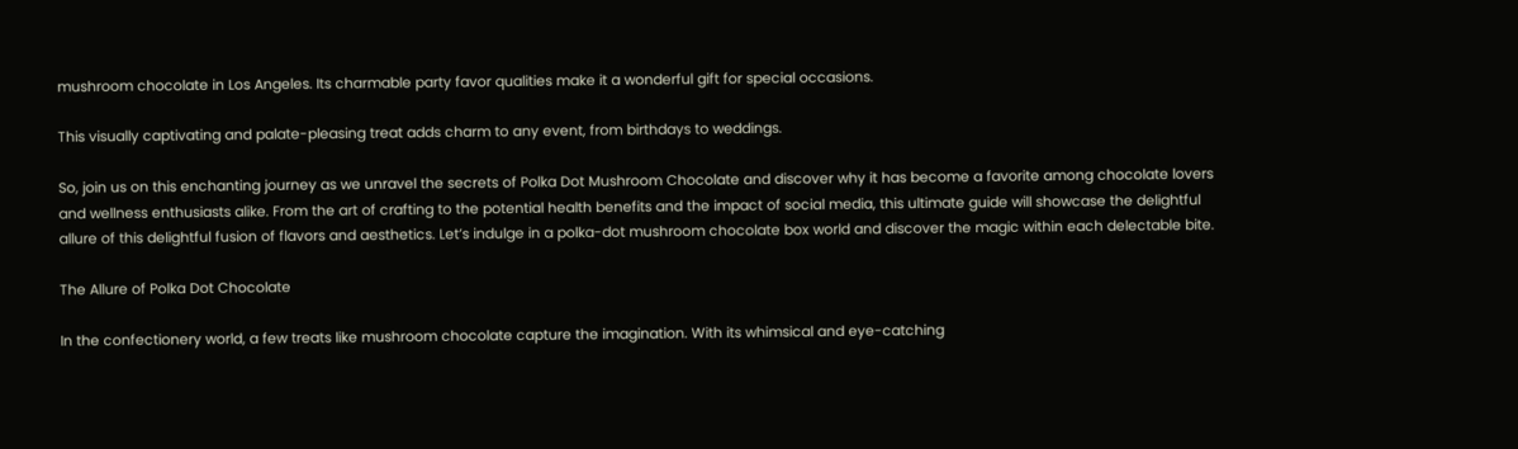mushroom chocolate in Los Angeles. Its charmable party favor qualities make it a wonderful gift for special occasions.

This visually captivating and palate-pleasing treat adds charm to any event, from birthdays to weddings.

So, join us on this enchanting journey as we unravel the secrets of Polka Dot Mushroom Chocolate and discover why it has become a favorite among chocolate lovers and wellness enthusiasts alike. From the art of crafting to the potential health benefits and the impact of social media, this ultimate guide will showcase the delightful allure of this delightful fusion of flavors and aesthetics. Let’s indulge in a polka-dot mushroom chocolate box world and discover the magic within each delectable bite.

The Allure of Polka Dot Chocolate

In the confectionery world, a few treats like mushroom chocolate capture the imagination. With its whimsical and eye-catching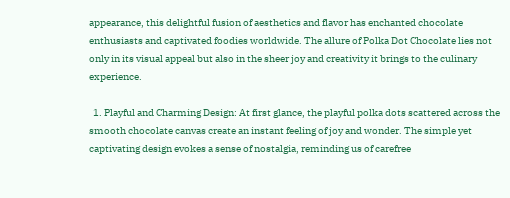appearance, this delightful fusion of aesthetics and flavor has enchanted chocolate enthusiasts and captivated foodies worldwide. The allure of Polka Dot Chocolate lies not only in its visual appeal but also in the sheer joy and creativity it brings to the culinary experience.

  1. Playful and Charming Design: At first glance, the playful polka dots scattered across the smooth chocolate canvas create an instant feeling of joy and wonder. The simple yet captivating design evokes a sense of nostalgia, reminding us of carefree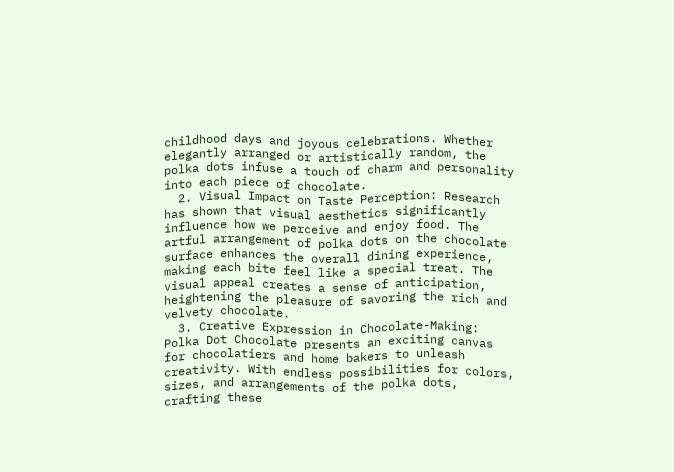childhood days and joyous celebrations. Whether elegantly arranged or artistically random, the polka dots infuse a touch of charm and personality into each piece of chocolate.
  2. Visual Impact on Taste Perception: Research has shown that visual aesthetics significantly influence how we perceive and enjoy food. The artful arrangement of polka dots on the chocolate surface enhances the overall dining experience, making each bite feel like a special treat. The visual appeal creates a sense of anticipation, heightening the pleasure of savoring the rich and velvety chocolate.
  3. Creative Expression in Chocolate-Making: Polka Dot Chocolate presents an exciting canvas for chocolatiers and home bakers to unleash creativity. With endless possibilities for colors, sizes, and arrangements of the polka dots, crafting these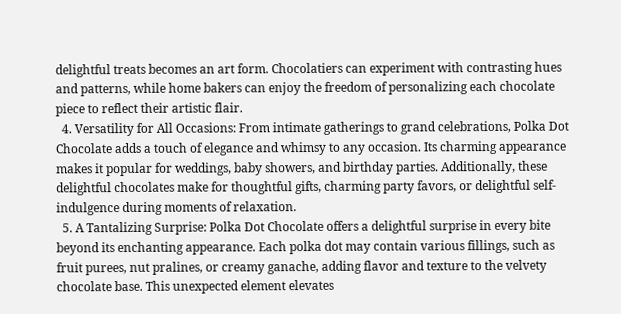delightful treats becomes an art form. Chocolatiers can experiment with contrasting hues and patterns, while home bakers can enjoy the freedom of personalizing each chocolate piece to reflect their artistic flair.
  4. Versatility for All Occasions: From intimate gatherings to grand celebrations, Polka Dot Chocolate adds a touch of elegance and whimsy to any occasion. Its charming appearance makes it popular for weddings, baby showers, and birthday parties. Additionally, these delightful chocolates make for thoughtful gifts, charming party favors, or delightful self-indulgence during moments of relaxation.
  5. A Tantalizing Surprise: Polka Dot Chocolate offers a delightful surprise in every bite beyond its enchanting appearance. Each polka dot may contain various fillings, such as fruit purees, nut pralines, or creamy ganache, adding flavor and texture to the velvety chocolate base. This unexpected element elevates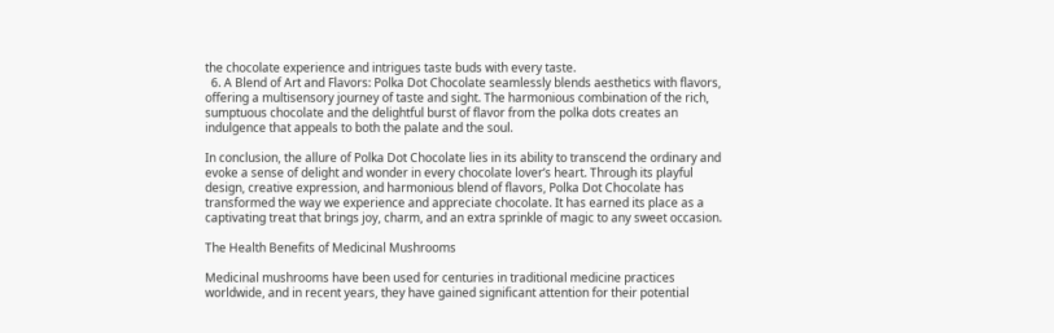the chocolate experience and intrigues taste buds with every taste.
  6. A Blend of Art and Flavors: Polka Dot Chocolate seamlessly blends aesthetics with flavors, offering a multisensory journey of taste and sight. The harmonious combination of the rich, sumptuous chocolate and the delightful burst of flavor from the polka dots creates an indulgence that appeals to both the palate and the soul.

In conclusion, the allure of Polka Dot Chocolate lies in its ability to transcend the ordinary and evoke a sense of delight and wonder in every chocolate lover’s heart. Through its playful design, creative expression, and harmonious blend of flavors, Polka Dot Chocolate has transformed the way we experience and appreciate chocolate. It has earned its place as a captivating treat that brings joy, charm, and an extra sprinkle of magic to any sweet occasion.

The Health Benefits of Medicinal Mushrooms

Medicinal mushrooms have been used for centuries in traditional medicine practices worldwide, and in recent years, they have gained significant attention for their potential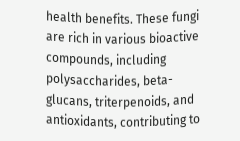health benefits. These fungi are rich in various bioactive compounds, including polysaccharides, beta-glucans, triterpenoids, and antioxidants, contributing to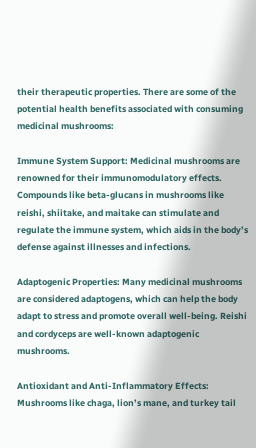their therapeutic properties. There are some of the potential health benefits associated with consuming medicinal mushrooms:

Immune System Support: Medicinal mushrooms are renowned for their immunomodulatory effects. Compounds like beta-glucans in mushrooms like reishi, shiitake, and maitake can stimulate and regulate the immune system, which aids in the body’s defense against illnesses and infections.

Adaptogenic Properties: Many medicinal mushrooms are considered adaptogens, which can help the body adapt to stress and promote overall well-being. Reishi and cordyceps are well-known adaptogenic mushrooms.

Antioxidant and Anti-Inflammatory Effects: Mushrooms like chaga, lion’s mane, and turkey tail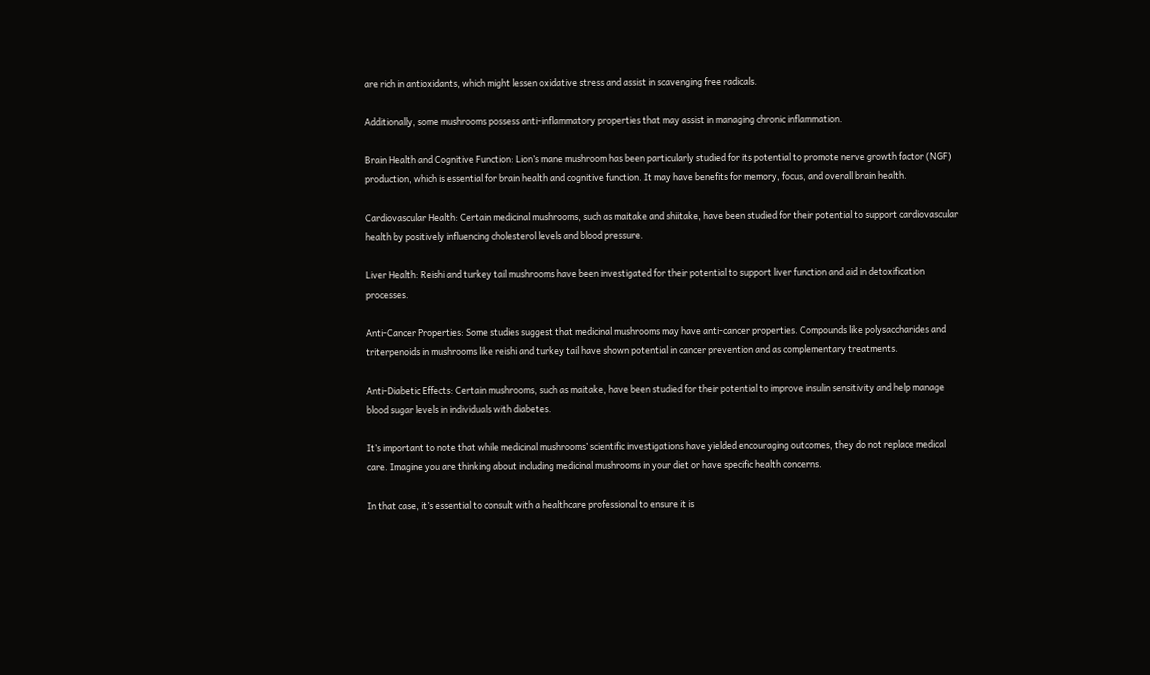are rich in antioxidants, which might lessen oxidative stress and assist in scavenging free radicals.

Additionally, some mushrooms possess anti-inflammatory properties that may assist in managing chronic inflammation.

Brain Health and Cognitive Function: Lion’s mane mushroom has been particularly studied for its potential to promote nerve growth factor (NGF) production, which is essential for brain health and cognitive function. It may have benefits for memory, focus, and overall brain health.

Cardiovascular Health: Certain medicinal mushrooms, such as maitake and shiitake, have been studied for their potential to support cardiovascular health by positively influencing cholesterol levels and blood pressure.

Liver Health: Reishi and turkey tail mushrooms have been investigated for their potential to support liver function and aid in detoxification processes.

Anti-Cancer Properties: Some studies suggest that medicinal mushrooms may have anti-cancer properties. Compounds like polysaccharides and triterpenoids in mushrooms like reishi and turkey tail have shown potential in cancer prevention and as complementary treatments.

Anti-Diabetic Effects: Certain mushrooms, such as maitake, have been studied for their potential to improve insulin sensitivity and help manage blood sugar levels in individuals with diabetes.

It’s important to note that while medicinal mushrooms’ scientific investigations have yielded encouraging outcomes, they do not replace medical care. Imagine you are thinking about including medicinal mushrooms in your diet or have specific health concerns.

In that case, it’s essential to consult with a healthcare professional to ensure it is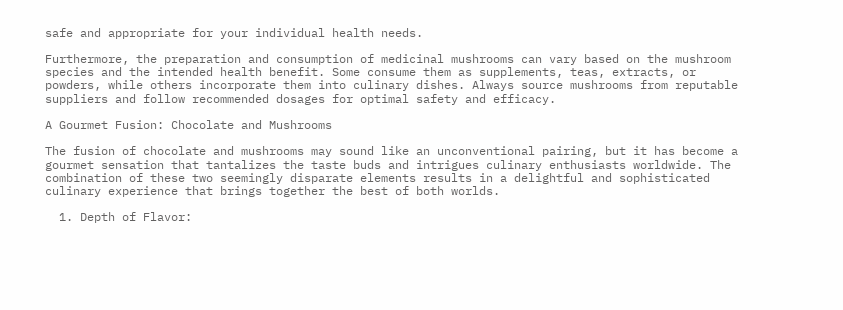safe and appropriate for your individual health needs.

Furthermore, the preparation and consumption of medicinal mushrooms can vary based on the mushroom species and the intended health benefit. Some consume them as supplements, teas, extracts, or powders, while others incorporate them into culinary dishes. Always source mushrooms from reputable suppliers and follow recommended dosages for optimal safety and efficacy.

A Gourmet Fusion: Chocolate and Mushrooms

The fusion of chocolate and mushrooms may sound like an unconventional pairing, but it has become a gourmet sensation that tantalizes the taste buds and intrigues culinary enthusiasts worldwide. The combination of these two seemingly disparate elements results in a delightful and sophisticated culinary experience that brings together the best of both worlds.

  1. Depth of Flavor: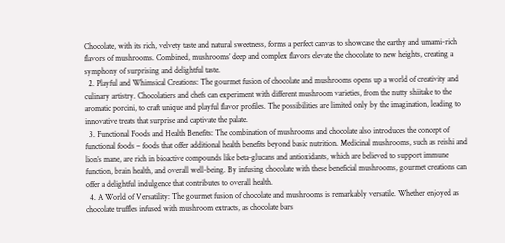Chocolate, with its rich, velvety taste and natural sweetness, forms a perfect canvas to showcase the earthy and umami-rich flavors of mushrooms. Combined, mushrooms’ deep and complex flavors elevate the chocolate to new heights, creating a symphony of surprising and delightful taste.
  2. Playful and Whimsical Creations: The gourmet fusion of chocolate and mushrooms opens up a world of creativity and culinary artistry. Chocolatiers and chefs can experiment with different mushroom varieties, from the nutty shiitake to the aromatic porcini, to craft unique and playful flavor profiles. The possibilities are limited only by the imagination, leading to innovative treats that surprise and captivate the palate.
  3. Functional Foods and Health Benefits: The combination of mushrooms and chocolate also introduces the concept of functional foods – foods that offer additional health benefits beyond basic nutrition. Medicinal mushrooms, such as reishi and lion’s mane, are rich in bioactive compounds like beta-glucans and antioxidants, which are believed to support immune function, brain health, and overall well-being. By infusing chocolate with these beneficial mushrooms, gourmet creations can offer a delightful indulgence that contributes to overall health.
  4. A World of Versatility: The gourmet fusion of chocolate and mushrooms is remarkably versatile. Whether enjoyed as chocolate truffles infused with mushroom extracts, as chocolate bars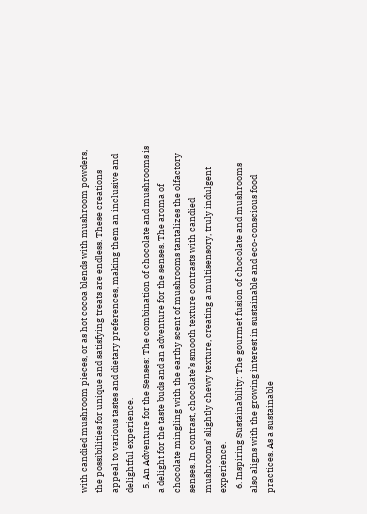with candied mushroom pieces, or as hot cocoa blends with mushroom powders, the possibilities for unique and satisfying treats are endless. These creations appeal to various tastes and dietary preferences, making them an inclusive and delightful experience.
  5. An Adventure for the Senses: The combination of chocolate and mushrooms is a delight for the taste buds and an adventure for the senses. The aroma of chocolate mingling with the earthy scent of mushrooms tantalizes the olfactory senses. In contrast, chocolate’s smooth texture contrasts with candied mushrooms’ slightly chewy texture, creating a multisensory, truly indulgent experience.
  6. Inspiring Sustainability: The gourmet fusion of chocolate and mushrooms also aligns with the growing interest in sustainable and eco-conscious food practices. As a sustainable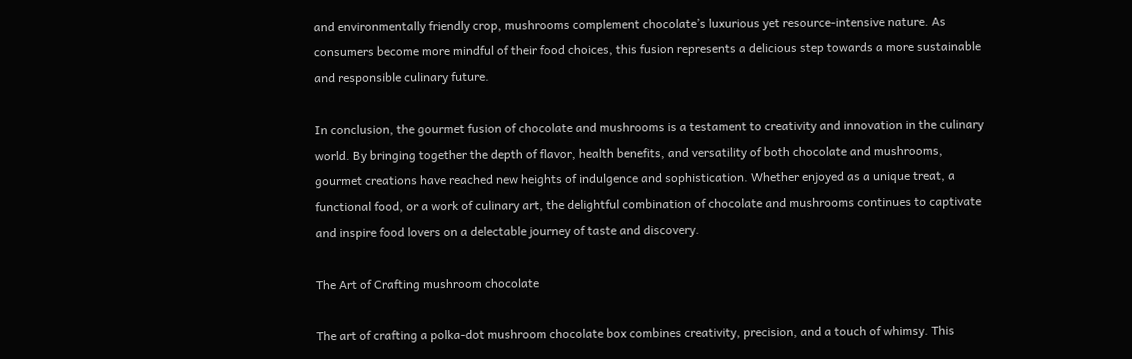and environmentally friendly crop, mushrooms complement chocolate’s luxurious yet resource-intensive nature. As consumers become more mindful of their food choices, this fusion represents a delicious step towards a more sustainable and responsible culinary future.

In conclusion, the gourmet fusion of chocolate and mushrooms is a testament to creativity and innovation in the culinary world. By bringing together the depth of flavor, health benefits, and versatility of both chocolate and mushrooms, gourmet creations have reached new heights of indulgence and sophistication. Whether enjoyed as a unique treat, a functional food, or a work of culinary art, the delightful combination of chocolate and mushrooms continues to captivate and inspire food lovers on a delectable journey of taste and discovery.

The Art of Crafting mushroom chocolate

The art of crafting a polka-dot mushroom chocolate box combines creativity, precision, and a touch of whimsy. This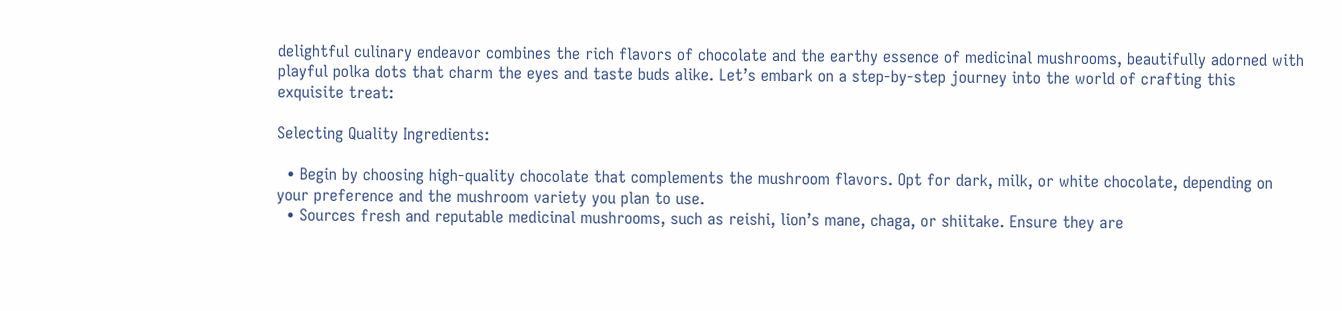delightful culinary endeavor combines the rich flavors of chocolate and the earthy essence of medicinal mushrooms, beautifully adorned with playful polka dots that charm the eyes and taste buds alike. Let’s embark on a step-by-step journey into the world of crafting this exquisite treat:

Selecting Quality Ingredients:

  • Begin by choosing high-quality chocolate that complements the mushroom flavors. Opt for dark, milk, or white chocolate, depending on your preference and the mushroom variety you plan to use.
  • Sources fresh and reputable medicinal mushrooms, such as reishi, lion’s mane, chaga, or shiitake. Ensure they are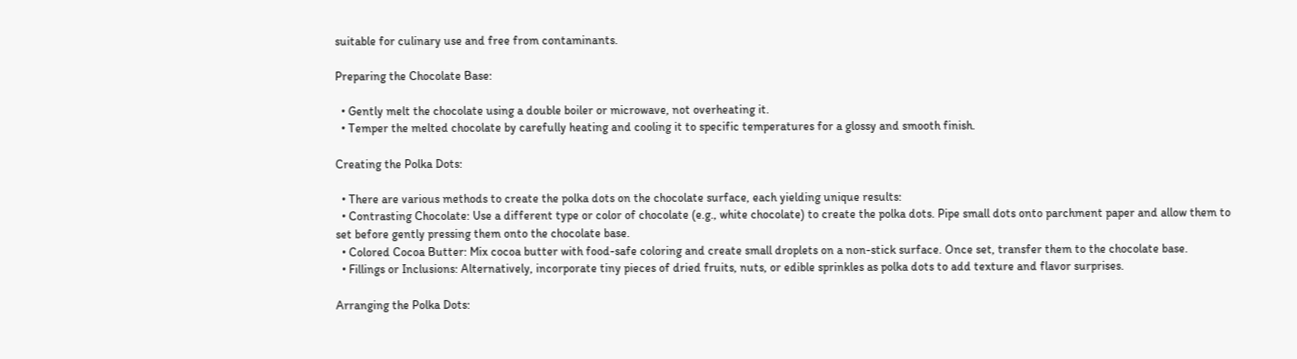suitable for culinary use and free from contaminants.

Preparing the Chocolate Base:

  • Gently melt the chocolate using a double boiler or microwave, not overheating it.
  • Temper the melted chocolate by carefully heating and cooling it to specific temperatures for a glossy and smooth finish.

Creating the Polka Dots:

  • There are various methods to create the polka dots on the chocolate surface, each yielding unique results:
  • Contrasting Chocolate: Use a different type or color of chocolate (e.g., white chocolate) to create the polka dots. Pipe small dots onto parchment paper and allow them to set before gently pressing them onto the chocolate base.
  • Colored Cocoa Butter: Mix cocoa butter with food-safe coloring and create small droplets on a non-stick surface. Once set, transfer them to the chocolate base.
  • Fillings or Inclusions: Alternatively, incorporate tiny pieces of dried fruits, nuts, or edible sprinkles as polka dots to add texture and flavor surprises.

Arranging the Polka Dots: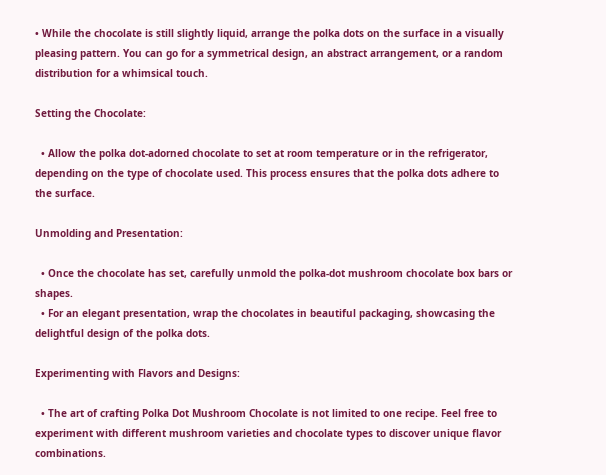• While the chocolate is still slightly liquid, arrange the polka dots on the surface in a visually pleasing pattern. You can go for a symmetrical design, an abstract arrangement, or a random distribution for a whimsical touch.

Setting the Chocolate:

  • Allow the polka dot-adorned chocolate to set at room temperature or in the refrigerator, depending on the type of chocolate used. This process ensures that the polka dots adhere to the surface.

Unmolding and Presentation:

  • Once the chocolate has set, carefully unmold the polka-dot mushroom chocolate box bars or shapes.
  • For an elegant presentation, wrap the chocolates in beautiful packaging, showcasing the delightful design of the polka dots.

Experimenting with Flavors and Designs:

  • The art of crafting Polka Dot Mushroom Chocolate is not limited to one recipe. Feel free to experiment with different mushroom varieties and chocolate types to discover unique flavor combinations.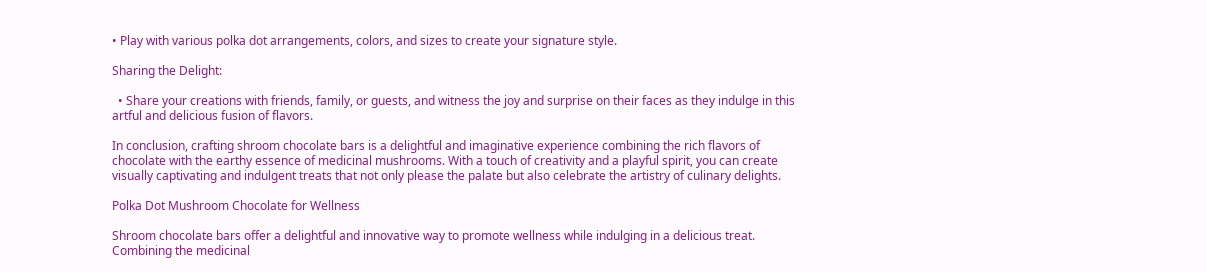• Play with various polka dot arrangements, colors, and sizes to create your signature style.

Sharing the Delight:

  • Share your creations with friends, family, or guests, and witness the joy and surprise on their faces as they indulge in this artful and delicious fusion of flavors.

In conclusion, crafting shroom chocolate bars is a delightful and imaginative experience combining the rich flavors of chocolate with the earthy essence of medicinal mushrooms. With a touch of creativity and a playful spirit, you can create visually captivating and indulgent treats that not only please the palate but also celebrate the artistry of culinary delights.

Polka Dot Mushroom Chocolate for Wellness

Shroom chocolate bars offer a delightful and innovative way to promote wellness while indulging in a delicious treat. Combining the medicinal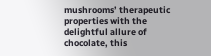mushrooms’ therapeutic properties with the delightful allure of chocolate, this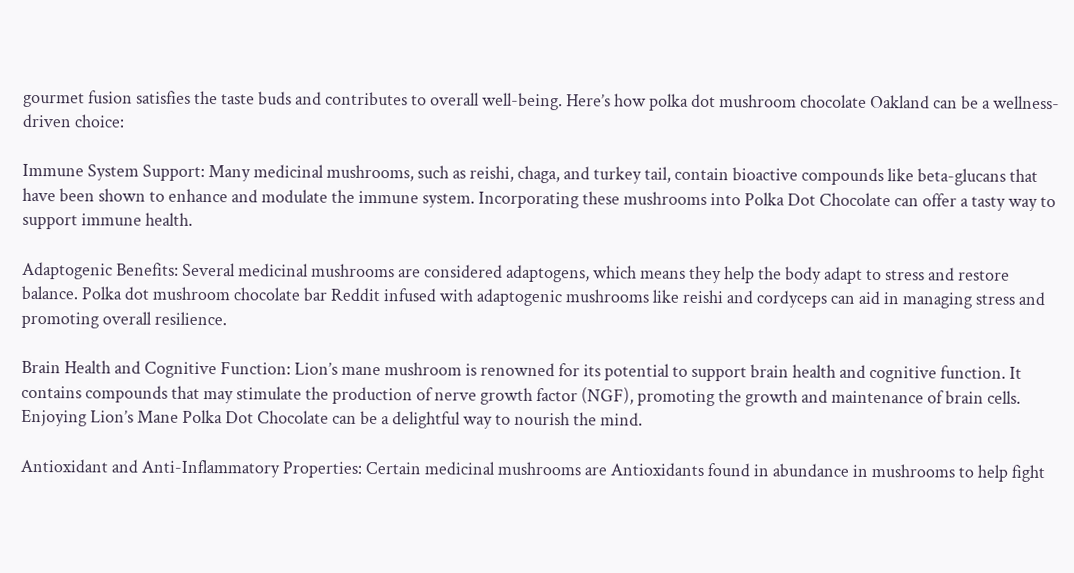gourmet fusion satisfies the taste buds and contributes to overall well-being. Here’s how polka dot mushroom chocolate Oakland can be a wellness-driven choice:

Immune System Support: Many medicinal mushrooms, such as reishi, chaga, and turkey tail, contain bioactive compounds like beta-glucans that have been shown to enhance and modulate the immune system. Incorporating these mushrooms into Polka Dot Chocolate can offer a tasty way to support immune health.

Adaptogenic Benefits: Several medicinal mushrooms are considered adaptogens, which means they help the body adapt to stress and restore balance. Polka dot mushroom chocolate bar Reddit infused with adaptogenic mushrooms like reishi and cordyceps can aid in managing stress and promoting overall resilience.

Brain Health and Cognitive Function: Lion’s mane mushroom is renowned for its potential to support brain health and cognitive function. It contains compounds that may stimulate the production of nerve growth factor (NGF), promoting the growth and maintenance of brain cells. Enjoying Lion’s Mane Polka Dot Chocolate can be a delightful way to nourish the mind.

Antioxidant and Anti-Inflammatory Properties: Certain medicinal mushrooms are Antioxidants found in abundance in mushrooms to help fight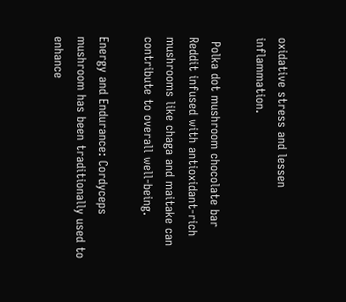oxidative stress and lessen inflammation.

 Polka dot mushroom chocolate bar Reddit infused with antioxidant-rich mushrooms like chaga and maitake can contribute to overall well-being.

Energy and Endurance: Cordyceps mushroom has been traditionally used to enhance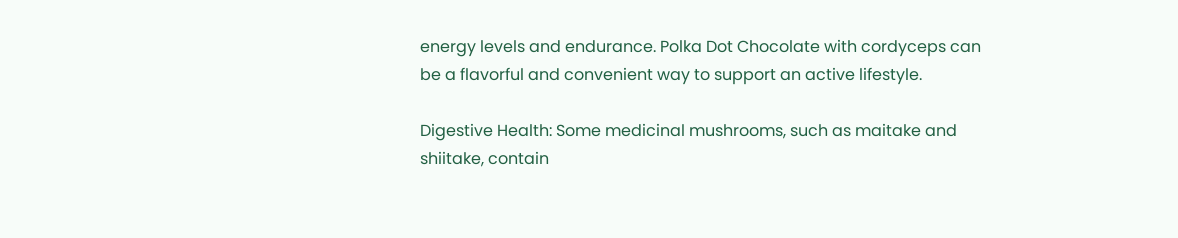energy levels and endurance. Polka Dot Chocolate with cordyceps can be a flavorful and convenient way to support an active lifestyle.

Digestive Health: Some medicinal mushrooms, such as maitake and shiitake, contain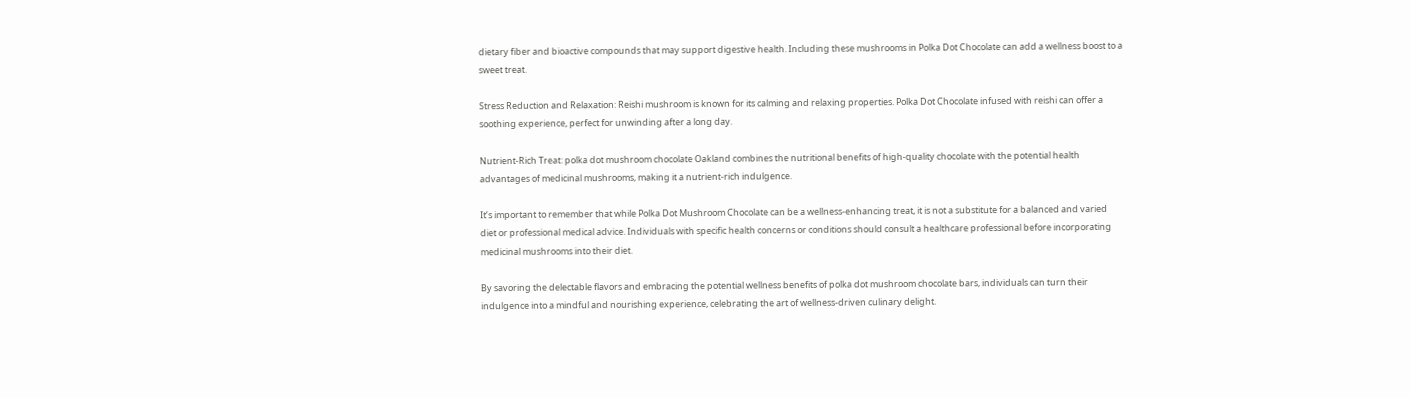dietary fiber and bioactive compounds that may support digestive health. Including these mushrooms in Polka Dot Chocolate can add a wellness boost to a sweet treat.

Stress Reduction and Relaxation: Reishi mushroom is known for its calming and relaxing properties. Polka Dot Chocolate infused with reishi can offer a soothing experience, perfect for unwinding after a long day.

Nutrient-Rich Treat: polka dot mushroom chocolate Oakland combines the nutritional benefits of high-quality chocolate with the potential health advantages of medicinal mushrooms, making it a nutrient-rich indulgence.

It’s important to remember that while Polka Dot Mushroom Chocolate can be a wellness-enhancing treat, it is not a substitute for a balanced and varied diet or professional medical advice. Individuals with specific health concerns or conditions should consult a healthcare professional before incorporating medicinal mushrooms into their diet.

By savoring the delectable flavors and embracing the potential wellness benefits of polka dot mushroom chocolate bars, individuals can turn their indulgence into a mindful and nourishing experience, celebrating the art of wellness-driven culinary delight.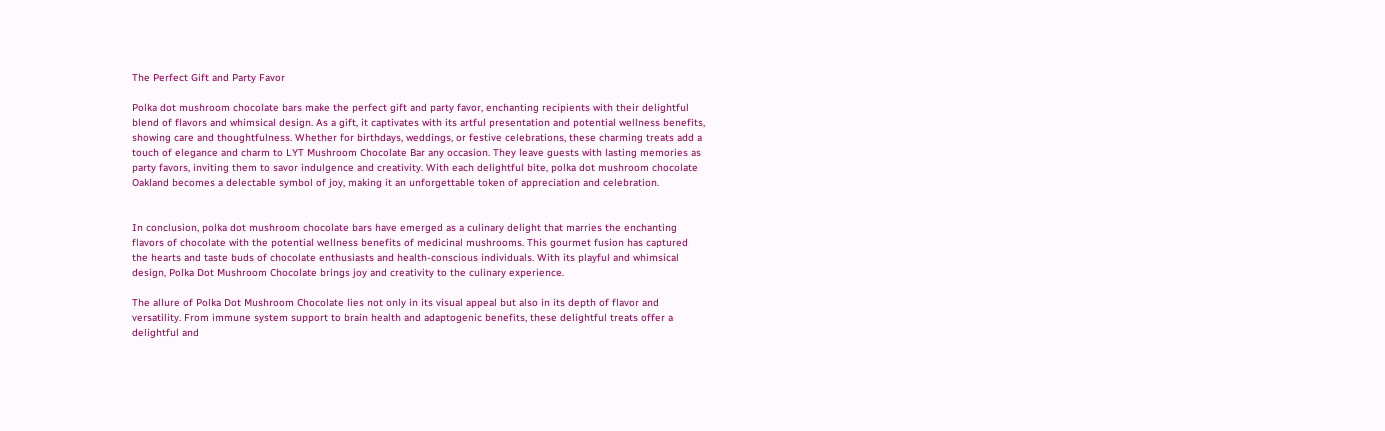The Perfect Gift and Party Favor

Polka dot mushroom chocolate bars make the perfect gift and party favor, enchanting recipients with their delightful blend of flavors and whimsical design. As a gift, it captivates with its artful presentation and potential wellness benefits, showing care and thoughtfulness. Whether for birthdays, weddings, or festive celebrations, these charming treats add a touch of elegance and charm to LYT Mushroom Chocolate Bar any occasion. They leave guests with lasting memories as party favors, inviting them to savor indulgence and creativity. With each delightful bite, polka dot mushroom chocolate Oakland becomes a delectable symbol of joy, making it an unforgettable token of appreciation and celebration.


In conclusion, polka dot mushroom chocolate bars have emerged as a culinary delight that marries the enchanting flavors of chocolate with the potential wellness benefits of medicinal mushrooms. This gourmet fusion has captured the hearts and taste buds of chocolate enthusiasts and health-conscious individuals. With its playful and whimsical design, Polka Dot Mushroom Chocolate brings joy and creativity to the culinary experience.

The allure of Polka Dot Mushroom Chocolate lies not only in its visual appeal but also in its depth of flavor and versatility. From immune system support to brain health and adaptogenic benefits, these delightful treats offer a delightful and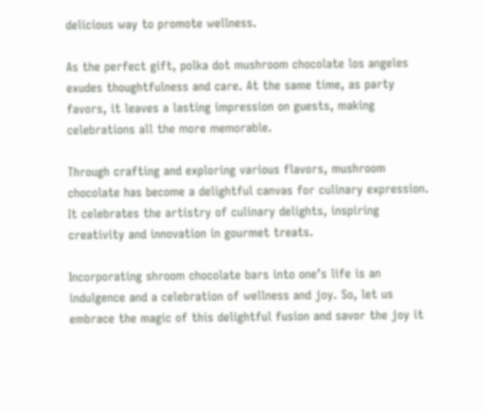delicious way to promote wellness.

As the perfect gift, polka dot mushroom chocolate los angeles exudes thoughtfulness and care. At the same time, as party favors, it leaves a lasting impression on guests, making celebrations all the more memorable.

Through crafting and exploring various flavors, mushroom chocolate has become a delightful canvas for culinary expression. It celebrates the artistry of culinary delights, inspiring creativity and innovation in gourmet treats.

Incorporating shroom chocolate bars into one’s life is an indulgence and a celebration of wellness and joy. So, let us embrace the magic of this delightful fusion and savor the joy it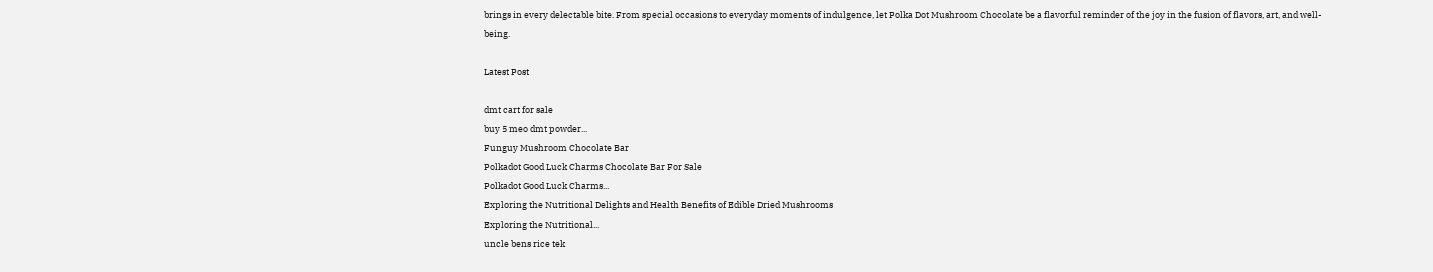brings in every delectable bite. From special occasions to everyday moments of indulgence, let Polka Dot Mushroom Chocolate be a flavorful reminder of the joy in the fusion of flavors, art, and well-being.

Latest Post

dmt cart for sale
buy 5 meo dmt powder...
Funguy Mushroom Chocolate Bar
Polkadot Good Luck Charms Chocolate Bar For Sale
Polkadot Good Luck Charms...
Exploring the Nutritional Delights and Health Benefits of Edible Dried Mushrooms
Exploring the Nutritional...
uncle bens rice tek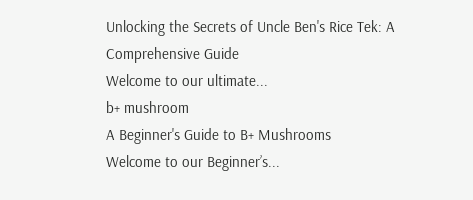Unlocking the Secrets of Uncle Ben's Rice Tek: A Comprehensive Guide
Welcome to our ultimate...
b+ mushroom
A Beginner's Guide to B+ Mushrooms
Welcome to our Beginner’s...